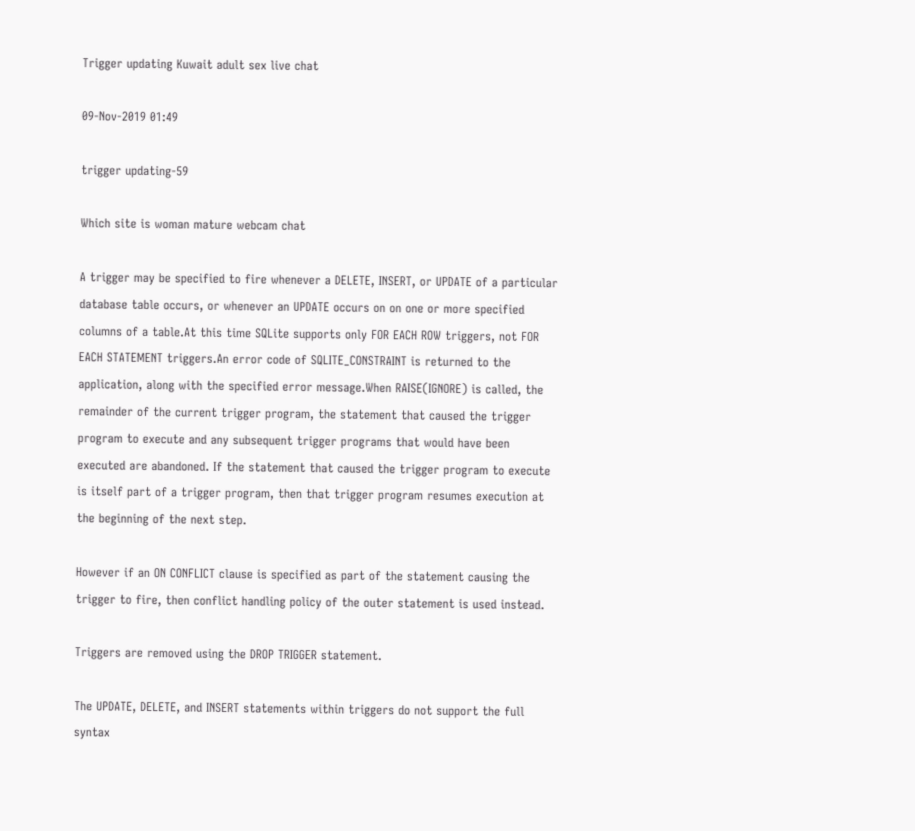Trigger updating Kuwait adult sex live chat

09-Nov-2019 01:49

trigger updating-59

Which site is woman mature webcam chat

A trigger may be specified to fire whenever a DELETE, INSERT, or UPDATE of a particular database table occurs, or whenever an UPDATE occurs on on one or more specified columns of a table.At this time SQLite supports only FOR EACH ROW triggers, not FOR EACH STATEMENT triggers.An error code of SQLITE_CONSTRAINT is returned to the application, along with the specified error message.When RAISE(IGNORE) is called, the remainder of the current trigger program, the statement that caused the trigger program to execute and any subsequent trigger programs that would have been executed are abandoned. If the statement that caused the trigger program to execute is itself part of a trigger program, then that trigger program resumes execution at the beginning of the next step.

However if an ON CONFLICT clause is specified as part of the statement causing the trigger to fire, then conflict handling policy of the outer statement is used instead.

Triggers are removed using the DROP TRIGGER statement.

The UPDATE, DELETE, and INSERT statements within triggers do not support the full syntax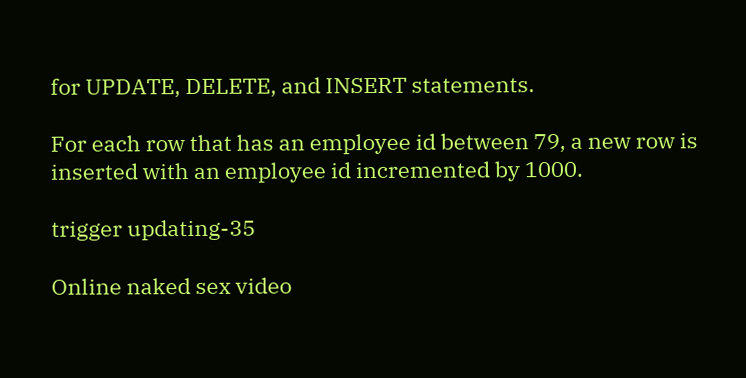for UPDATE, DELETE, and INSERT statements.

For each row that has an employee id between 79, a new row is inserted with an employee id incremented by 1000.

trigger updating-35

Online naked sex video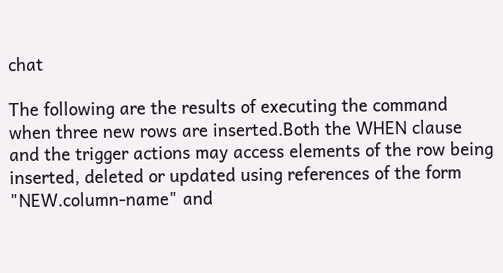chat

The following are the results of executing the command when three new rows are inserted.Both the WHEN clause and the trigger actions may access elements of the row being inserted, deleted or updated using references of the form "NEW.column-name" and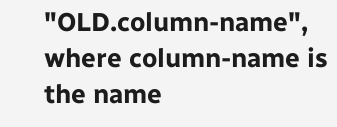"OLD.column-name", where column-name is the name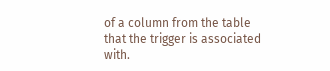of a column from the table that the trigger is associated with.